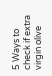5 Ways to check if extra virgin olive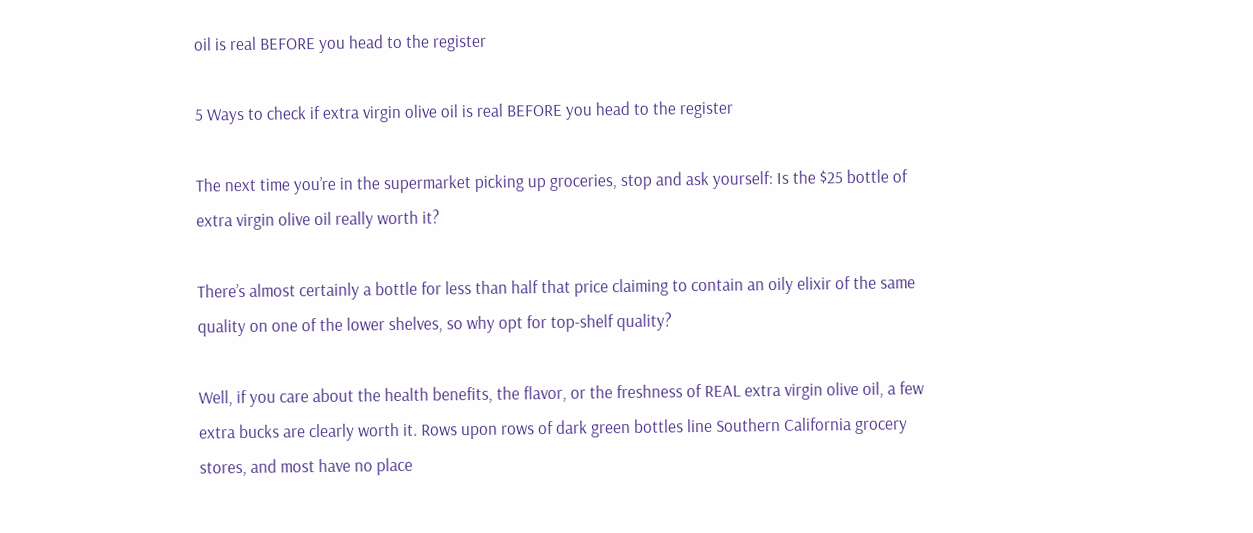oil is real BEFORE you head to the register

5 Ways to check if extra virgin olive oil is real BEFORE you head to the register

The next time you’re in the supermarket picking up groceries, stop and ask yourself: Is the $25 bottle of extra virgin olive oil really worth it?

There’s almost certainly a bottle for less than half that price claiming to contain an oily elixir of the same quality on one of the lower shelves, so why opt for top-shelf quality?

Well, if you care about the health benefits, the flavor, or the freshness of REAL extra virgin olive oil, a few extra bucks are clearly worth it. Rows upon rows of dark green bottles line Southern California grocery stores, and most have no place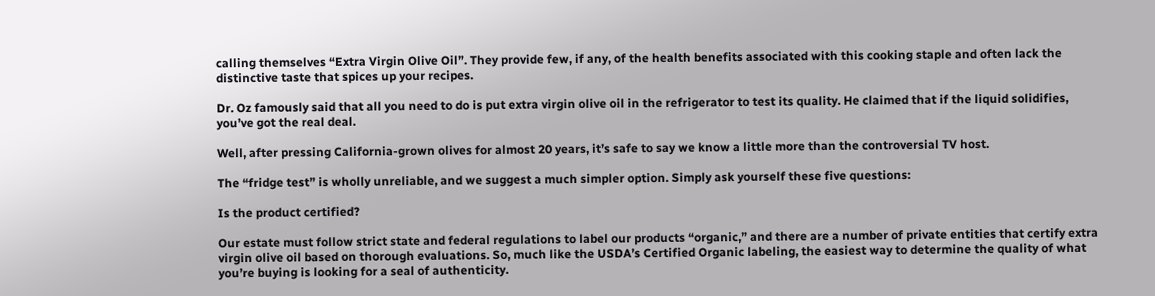calling themselves “Extra Virgin Olive Oil”. They provide few, if any, of the health benefits associated with this cooking staple and often lack the distinctive taste that spices up your recipes.

Dr. Oz famously said that all you need to do is put extra virgin olive oil in the refrigerator to test its quality. He claimed that if the liquid solidifies, you’ve got the real deal.

Well, after pressing California-grown olives for almost 20 years, it’s safe to say we know a little more than the controversial TV host.

The “fridge test” is wholly unreliable, and we suggest a much simpler option. Simply ask yourself these five questions:

Is the product certified?

Our estate must follow strict state and federal regulations to label our products “organic,” and there are a number of private entities that certify extra virgin olive oil based on thorough evaluations. So, much like the USDA’s Certified Organic labeling, the easiest way to determine the quality of what you’re buying is looking for a seal of authenticity.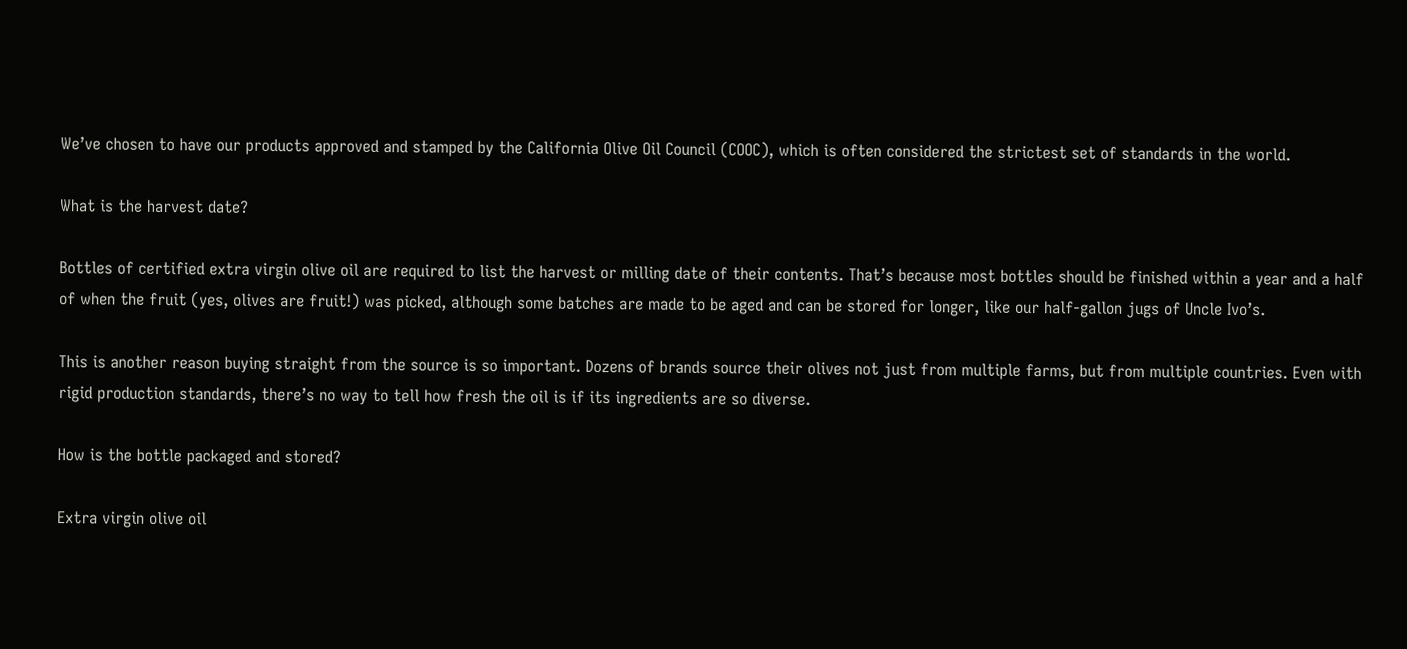We’ve chosen to have our products approved and stamped by the California Olive Oil Council (COOC), which is often considered the strictest set of standards in the world.

What is the harvest date?

Bottles of certified extra virgin olive oil are required to list the harvest or milling date of their contents. That’s because most bottles should be finished within a year and a half of when the fruit (yes, olives are fruit!) was picked, although some batches are made to be aged and can be stored for longer, like our half-gallon jugs of Uncle Ivo’s.

This is another reason buying straight from the source is so important. Dozens of brands source their olives not just from multiple farms, but from multiple countries. Even with rigid production standards, there’s no way to tell how fresh the oil is if its ingredients are so diverse.

How is the bottle packaged and stored?

Extra virgin olive oil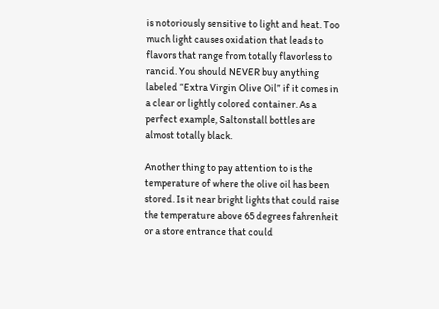is notoriously sensitive to light and heat. Too much light causes oxidation that leads to flavors that range from totally flavorless to rancid. You should NEVER buy anything labeled “Extra Virgin Olive Oil” if it comes in a clear or lightly colored container. As a perfect example, Saltonstall bottles are almost totally black.

Another thing to pay attention to is the temperature of where the olive oil has been stored. Is it near bright lights that could raise the temperature above 65 degrees fahrenheit or a store entrance that could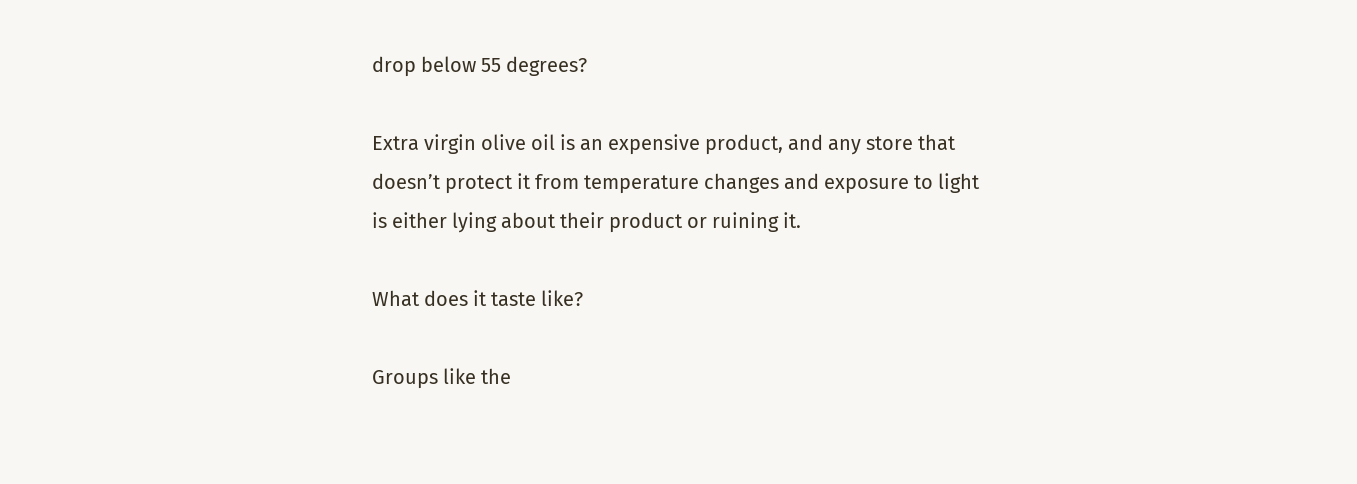drop below 55 degrees?

Extra virgin olive oil is an expensive product, and any store that doesn’t protect it from temperature changes and exposure to light is either lying about their product or ruining it.

What does it taste like?

Groups like the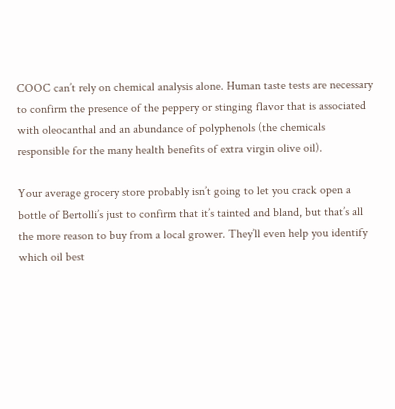COOC can’t rely on chemical analysis alone. Human taste tests are necessary to confirm the presence of the peppery or stinging flavor that is associated with oleocanthal and an abundance of polyphenols (the chemicals responsible for the many health benefits of extra virgin olive oil).

Your average grocery store probably isn’t going to let you crack open a bottle of Bertolli’s just to confirm that it’s tainted and bland, but that’s all the more reason to buy from a local grower. They’ll even help you identify which oil best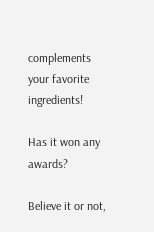complements your favorite ingredients!

Has it won any awards?

Believe it or not,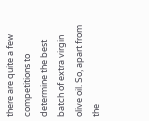there are quite a few competitions to determine the best batch of extra virgin olive oil. So, apart from the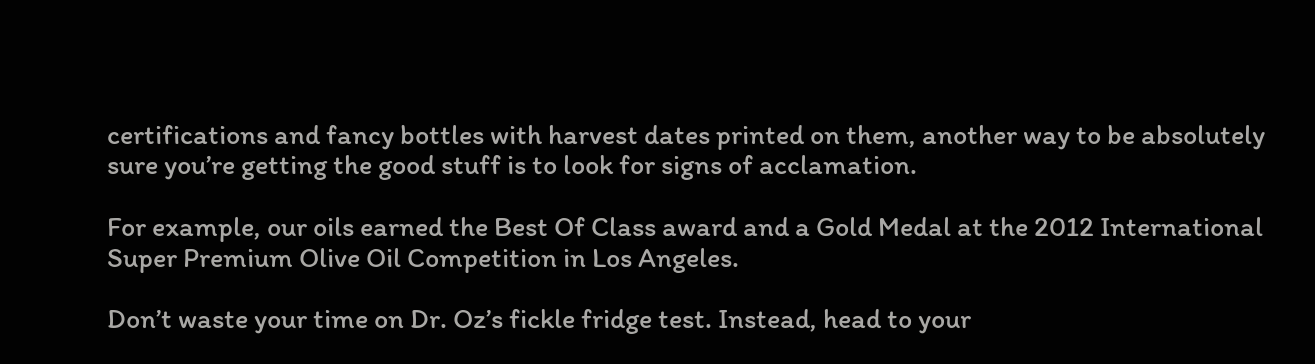certifications and fancy bottles with harvest dates printed on them, another way to be absolutely sure you’re getting the good stuff is to look for signs of acclamation.

For example, our oils earned the Best Of Class award and a Gold Medal at the 2012 International Super Premium Olive Oil Competition in Los Angeles.

Don’t waste your time on Dr. Oz’s fickle fridge test. Instead, head to your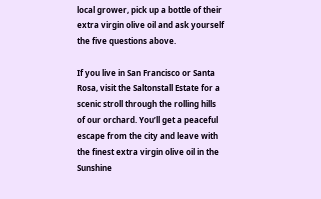local grower, pick up a bottle of their extra virgin olive oil and ask yourself the five questions above.

If you live in San Francisco or Santa Rosa, visit the Saltonstall Estate for a scenic stroll through the rolling hills of our orchard. You’ll get a peaceful escape from the city and leave with the finest extra virgin olive oil in the Sunshine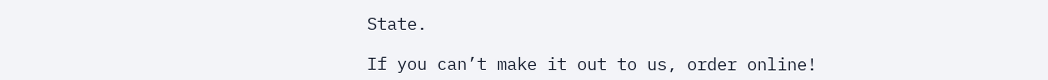State.

If you can’t make it out to us, order online!